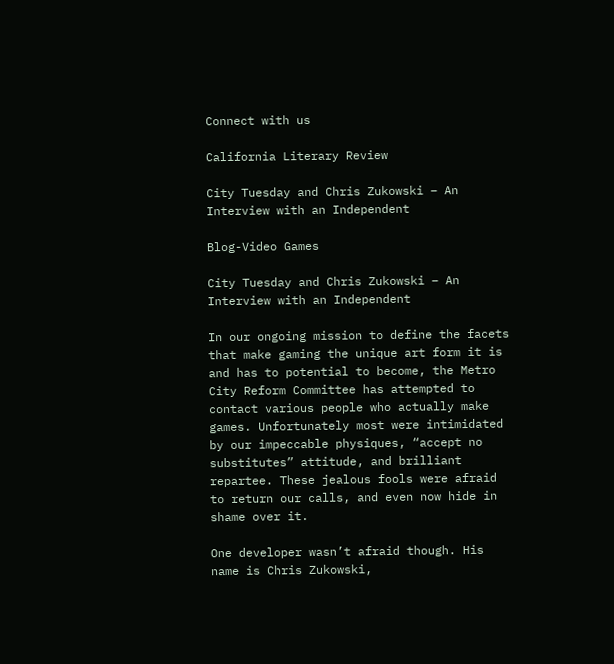Connect with us

California Literary Review

City Tuesday and Chris Zukowski – An Interview with an Independent

Blog-Video Games

City Tuesday and Chris Zukowski – An Interview with an Independent

In our ongoing mission to define the facets that make gaming the unique art form it is and has to potential to become, the Metro City Reform Committee has attempted to contact various people who actually make games. Unfortunately most were intimidated by our impeccable physiques, “accept no substitutes” attitude, and brilliant repartee. These jealous fools were afraid to return our calls, and even now hide in shame over it.

One developer wasn’t afraid though. His name is Chris Zukowski,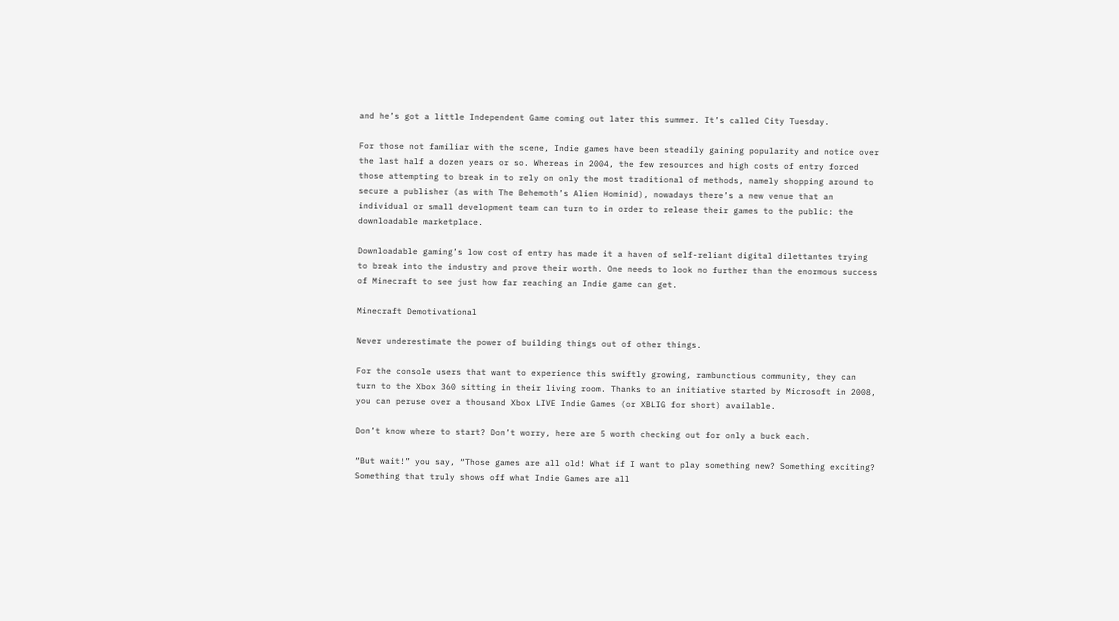and he’s got a little Independent Game coming out later this summer. It’s called City Tuesday.

For those not familiar with the scene, Indie games have been steadily gaining popularity and notice over the last half a dozen years or so. Whereas in 2004, the few resources and high costs of entry forced those attempting to break in to rely on only the most traditional of methods, namely shopping around to secure a publisher (as with The Behemoth’s Alien Hominid), nowadays there’s a new venue that an individual or small development team can turn to in order to release their games to the public: the downloadable marketplace.

Downloadable gaming’s low cost of entry has made it a haven of self-reliant digital dilettantes trying to break into the industry and prove their worth. One needs to look no further than the enormous success of Minecraft to see just how far reaching an Indie game can get.

Minecraft Demotivational

Never underestimate the power of building things out of other things.

For the console users that want to experience this swiftly growing, rambunctious community, they can turn to the Xbox 360 sitting in their living room. Thanks to an initiative started by Microsoft in 2008, you can peruse over a thousand Xbox LIVE Indie Games (or XBLIG for short) available.

Don’t know where to start? Don’t worry, here are 5 worth checking out for only a buck each.

“But wait!” you say, “Those games are all old! What if I want to play something new? Something exciting? Something that truly shows off what Indie Games are all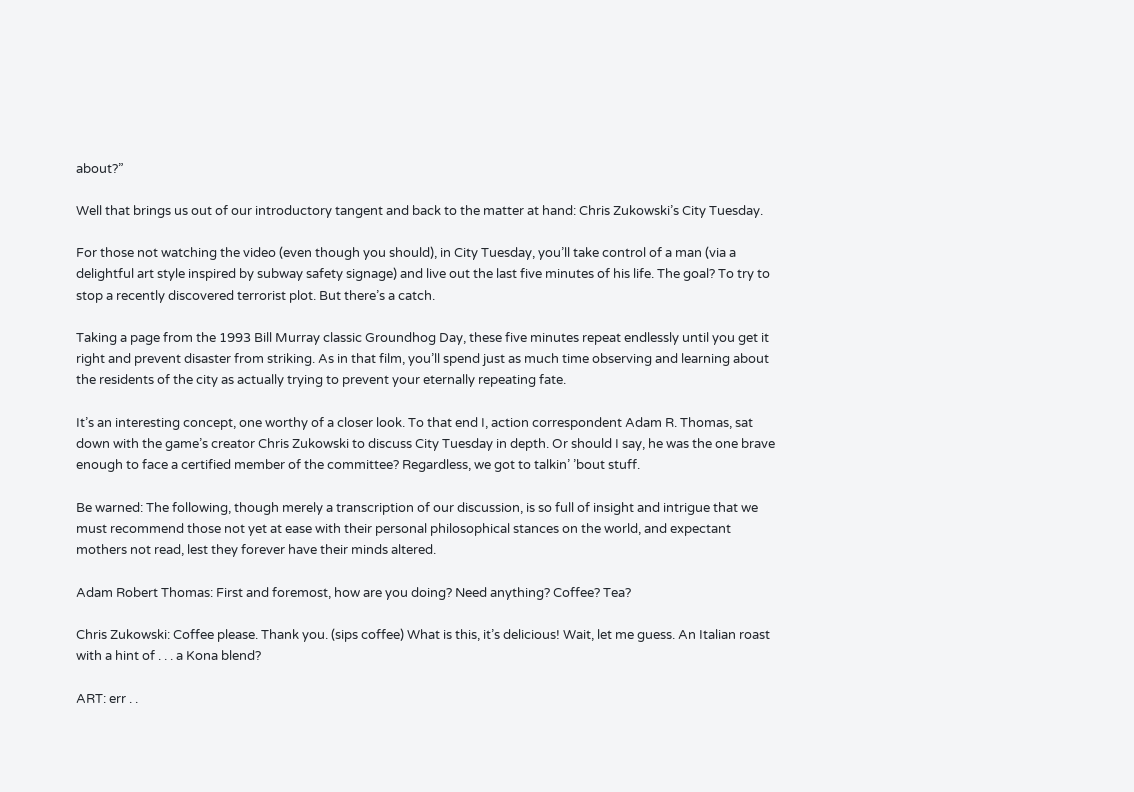about?”

Well that brings us out of our introductory tangent and back to the matter at hand: Chris Zukowski’s City Tuesday.

For those not watching the video (even though you should), in City Tuesday, you’ll take control of a man (via a delightful art style inspired by subway safety signage) and live out the last five minutes of his life. The goal? To try to stop a recently discovered terrorist plot. But there’s a catch.

Taking a page from the 1993 Bill Murray classic Groundhog Day, these five minutes repeat endlessly until you get it right and prevent disaster from striking. As in that film, you’ll spend just as much time observing and learning about the residents of the city as actually trying to prevent your eternally repeating fate.

It’s an interesting concept, one worthy of a closer look. To that end I, action correspondent Adam R. Thomas, sat down with the game’s creator Chris Zukowski to discuss City Tuesday in depth. Or should I say, he was the one brave enough to face a certified member of the committee? Regardless, we got to talkin’ ’bout stuff.

Be warned: The following, though merely a transcription of our discussion, is so full of insight and intrigue that we must recommend those not yet at ease with their personal philosophical stances on the world, and expectant mothers not read, lest they forever have their minds altered.

Adam Robert Thomas: First and foremost, how are you doing? Need anything? Coffee? Tea?

Chris Zukowski: Coffee please. Thank you. (sips coffee) What is this, it’s delicious! Wait, let me guess. An Italian roast with a hint of . . . a Kona blend?

ART: err . .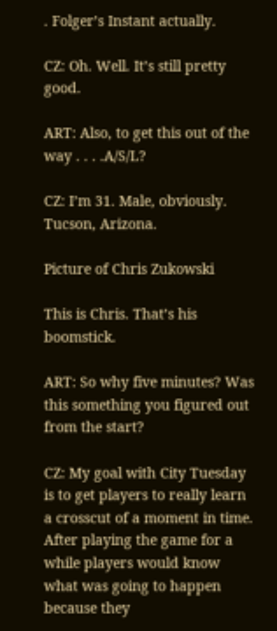. Folger’s Instant actually.

CZ: Oh. Well. It’s still pretty good.

ART: Also, to get this out of the way . . . .A/S/L?

CZ: I’m 31. Male, obviously. Tucson, Arizona.

Picture of Chris Zukowski

This is Chris. That’s his boomstick.

ART: So why five minutes? Was this something you figured out from the start?

CZ: My goal with City Tuesday is to get players to really learn a crosscut of a moment in time. After playing the game for a while players would know what was going to happen because they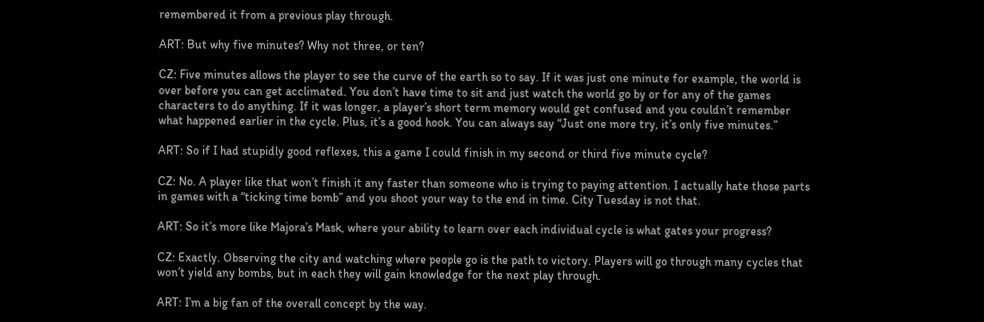remembered it from a previous play through.

ART: But why five minutes? Why not three, or ten?

CZ: Five minutes allows the player to see the curve of the earth so to say. If it was just one minute for example, the world is over before you can get acclimated. You don’t have time to sit and just watch the world go by or for any of the games characters to do anything. If it was longer, a player’s short term memory would get confused and you couldn’t remember what happened earlier in the cycle. Plus, it’s a good hook. You can always say “Just one more try, it’s only five minutes.”

ART: So if I had stupidly good reflexes, this a game I could finish in my second or third five minute cycle?

CZ: No. A player like that won’t finish it any faster than someone who is trying to paying attention. I actually hate those parts in games with a “ticking time bomb” and you shoot your way to the end in time. City Tuesday is not that.

ART: So it’s more like Majora’s Mask, where your ability to learn over each individual cycle is what gates your progress?

CZ: Exactly. Observing the city and watching where people go is the path to victory. Players will go through many cycles that won’t yield any bombs, but in each they will gain knowledge for the next play through.

ART: I’m a big fan of the overall concept by the way.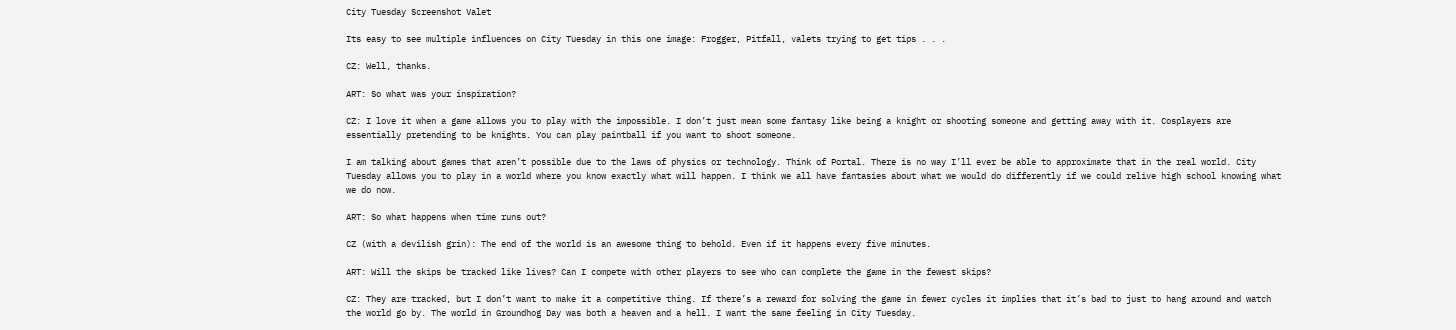City Tuesday Screenshot Valet

Its easy to see multiple influences on City Tuesday in this one image: Frogger, Pitfall, valets trying to get tips . . .

CZ: Well, thanks.

ART: So what was your inspiration?

CZ: I love it when a game allows you to play with the impossible. I don’t just mean some fantasy like being a knight or shooting someone and getting away with it. Cosplayers are essentially pretending to be knights. You can play paintball if you want to shoot someone.

I am talking about games that aren’t possible due to the laws of physics or technology. Think of Portal. There is no way I’ll ever be able to approximate that in the real world. City Tuesday allows you to play in a world where you know exactly what will happen. I think we all have fantasies about what we would do differently if we could relive high school knowing what we do now.

ART: So what happens when time runs out?

CZ (with a devilish grin): The end of the world is an awesome thing to behold. Even if it happens every five minutes.

ART: Will the skips be tracked like lives? Can I compete with other players to see who can complete the game in the fewest skips?

CZ: They are tracked, but I don’t want to make it a competitive thing. If there’s a reward for solving the game in fewer cycles it implies that it’s bad to just to hang around and watch the world go by. The world in Groundhog Day was both a heaven and a hell. I want the same feeling in City Tuesday.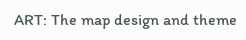ART: The map design and theme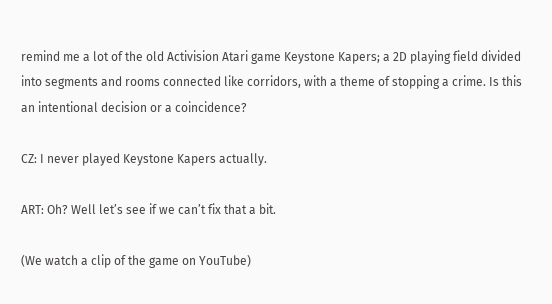remind me a lot of the old Activision Atari game Keystone Kapers; a 2D playing field divided into segments and rooms connected like corridors, with a theme of stopping a crime. Is this an intentional decision or a coincidence?

CZ: I never played Keystone Kapers actually.

ART: Oh? Well let’s see if we can’t fix that a bit.

(We watch a clip of the game on YouTube)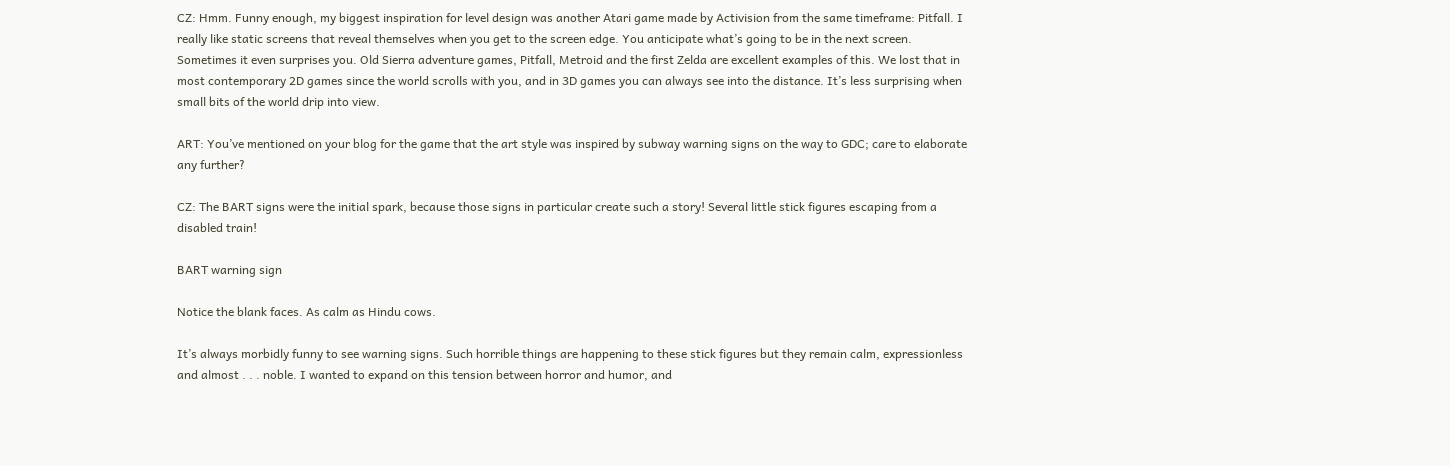CZ: Hmm. Funny enough, my biggest inspiration for level design was another Atari game made by Activision from the same timeframe: Pitfall. I really like static screens that reveal themselves when you get to the screen edge. You anticipate what’s going to be in the next screen. Sometimes it even surprises you. Old Sierra adventure games, Pitfall, Metroid and the first Zelda are excellent examples of this. We lost that in most contemporary 2D games since the world scrolls with you, and in 3D games you can always see into the distance. It’s less surprising when small bits of the world drip into view.

ART: You’ve mentioned on your blog for the game that the art style was inspired by subway warning signs on the way to GDC; care to elaborate any further?

CZ: The BART signs were the initial spark, because those signs in particular create such a story! Several little stick figures escaping from a disabled train!

BART warning sign

Notice the blank faces. As calm as Hindu cows.

It’s always morbidly funny to see warning signs. Such horrible things are happening to these stick figures but they remain calm, expressionless and almost . . . noble. I wanted to expand on this tension between horror and humor, and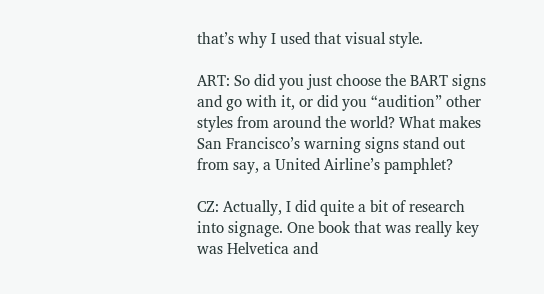that’s why I used that visual style.

ART: So did you just choose the BART signs and go with it, or did you “audition” other styles from around the world? What makes San Francisco’s warning signs stand out from say, a United Airline’s pamphlet?

CZ: Actually, I did quite a bit of research into signage. One book that was really key was Helvetica and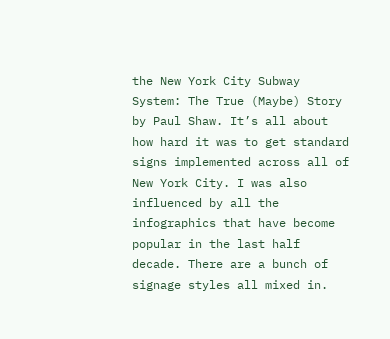the New York City Subway System: The True (Maybe) Story by Paul Shaw. It’s all about how hard it was to get standard signs implemented across all of New York City. I was also influenced by all the infographics that have become popular in the last half decade. There are a bunch of signage styles all mixed in.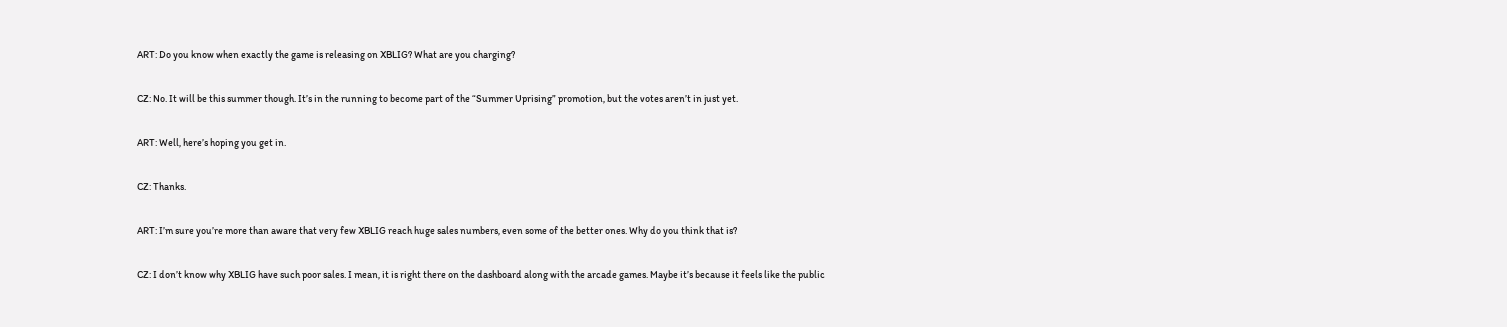ART: Do you know when exactly the game is releasing on XBLIG? What are you charging?

CZ: No. It will be this summer though. It’s in the running to become part of the “Summer Uprising” promotion, but the votes aren’t in just yet.

ART: Well, here’s hoping you get in.

CZ: Thanks.

ART: I’m sure you’re more than aware that very few XBLIG reach huge sales numbers, even some of the better ones. Why do you think that is?

CZ: I don’t know why XBLIG have such poor sales. I mean, it is right there on the dashboard along with the arcade games. Maybe it’s because it feels like the public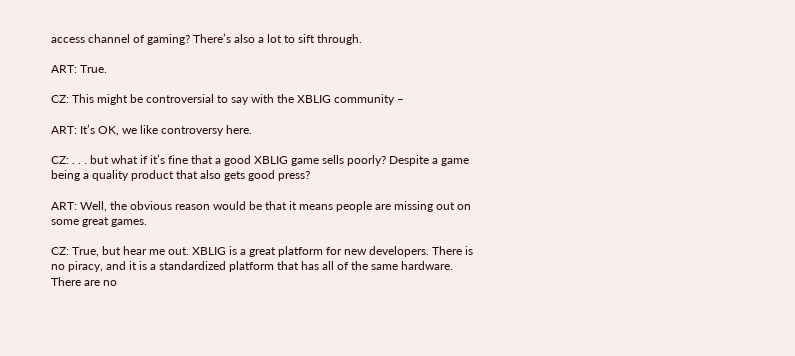access channel of gaming? There’s also a lot to sift through.

ART: True.

CZ: This might be controversial to say with the XBLIG community –

ART: It’s OK, we like controversy here.

CZ: . . . but what if it’s fine that a good XBLIG game sells poorly? Despite a game being a quality product that also gets good press?

ART: Well, the obvious reason would be that it means people are missing out on some great games.

CZ: True, but hear me out. XBLIG is a great platform for new developers. There is no piracy, and it is a standardized platform that has all of the same hardware. There are no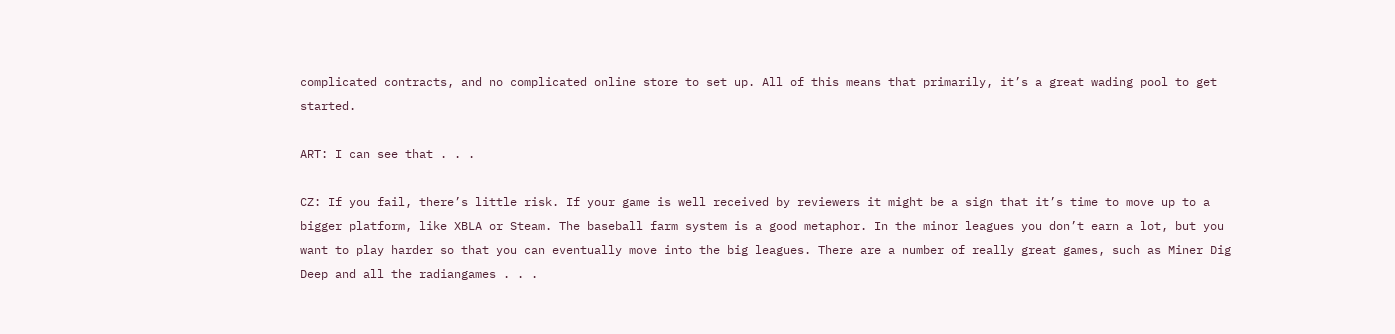complicated contracts, and no complicated online store to set up. All of this means that primarily, it’s a great wading pool to get started.

ART: I can see that . . .

CZ: If you fail, there’s little risk. If your game is well received by reviewers it might be a sign that it’s time to move up to a bigger platform, like XBLA or Steam. The baseball farm system is a good metaphor. In the minor leagues you don’t earn a lot, but you want to play harder so that you can eventually move into the big leagues. There are a number of really great games, such as Miner Dig Deep and all the radiangames . . .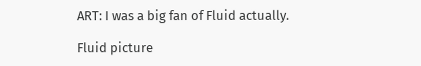ART: I was a big fan of Fluid actually.

Fluid picture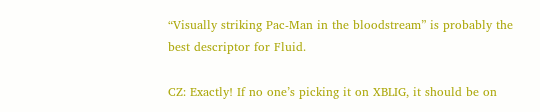“Visually striking Pac-Man in the bloodstream” is probably the best descriptor for Fluid.

CZ: Exactly! If no one’s picking it on XBLIG, it should be on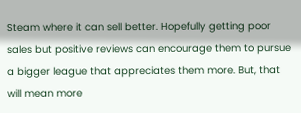Steam where it can sell better. Hopefully getting poor sales but positive reviews can encourage them to pursue a bigger league that appreciates them more. But, that will mean more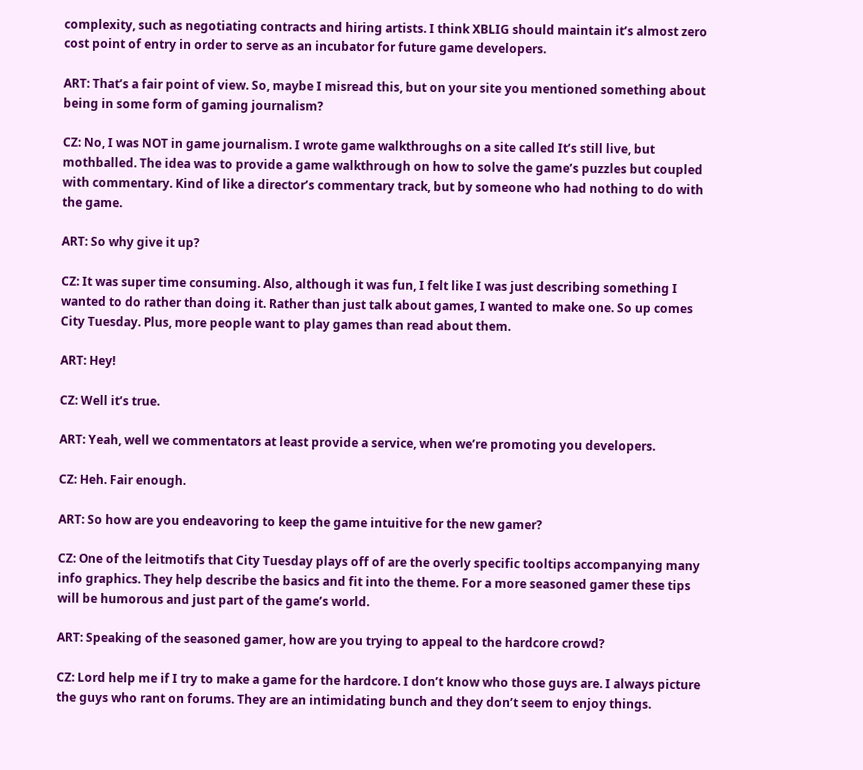complexity, such as negotiating contracts and hiring artists. I think XBLIG should maintain it’s almost zero cost point of entry in order to serve as an incubator for future game developers.

ART: That’s a fair point of view. So, maybe I misread this, but on your site you mentioned something about being in some form of gaming journalism?

CZ: No, I was NOT in game journalism. I wrote game walkthroughs on a site called It’s still live, but mothballed. The idea was to provide a game walkthrough on how to solve the game’s puzzles but coupled with commentary. Kind of like a director’s commentary track, but by someone who had nothing to do with the game.

ART: So why give it up?

CZ: It was super time consuming. Also, although it was fun, I felt like I was just describing something I wanted to do rather than doing it. Rather than just talk about games, I wanted to make one. So up comes City Tuesday. Plus, more people want to play games than read about them.

ART: Hey!

CZ: Well it’s true.

ART: Yeah, well we commentators at least provide a service, when we’re promoting you developers.

CZ: Heh. Fair enough.

ART: So how are you endeavoring to keep the game intuitive for the new gamer?

CZ: One of the leitmotifs that City Tuesday plays off of are the overly specific tooltips accompanying many info graphics. They help describe the basics and fit into the theme. For a more seasoned gamer these tips will be humorous and just part of the game’s world.

ART: Speaking of the seasoned gamer, how are you trying to appeal to the hardcore crowd?

CZ: Lord help me if I try to make a game for the hardcore. I don’t know who those guys are. I always picture the guys who rant on forums. They are an intimidating bunch and they don’t seem to enjoy things.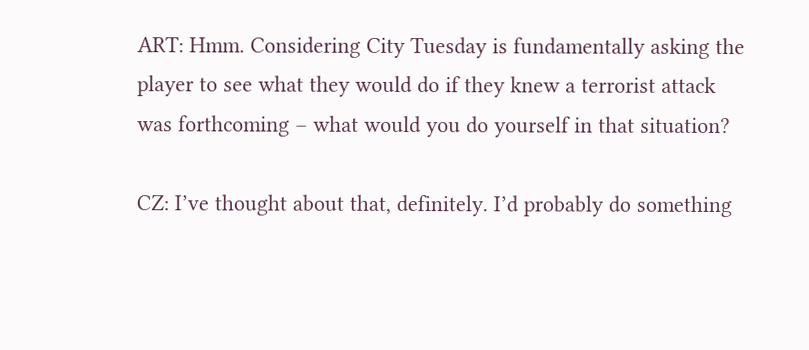ART: Hmm. Considering City Tuesday is fundamentally asking the player to see what they would do if they knew a terrorist attack was forthcoming – what would you do yourself in that situation?

CZ: I’ve thought about that, definitely. I’d probably do something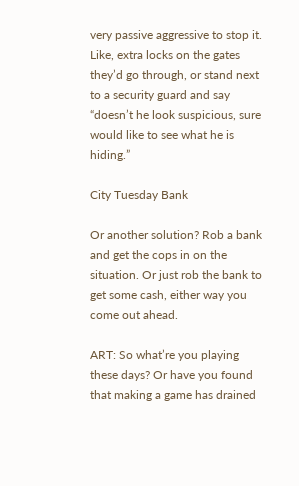very passive aggressive to stop it. Like, extra locks on the gates they’d go through, or stand next to a security guard and say “doesn’t he look suspicious, sure would like to see what he is hiding.”

City Tuesday Bank

Or another solution? Rob a bank and get the cops in on the situation. Or just rob the bank to get some cash, either way you come out ahead.

ART: So what’re you playing these days? Or have you found that making a game has drained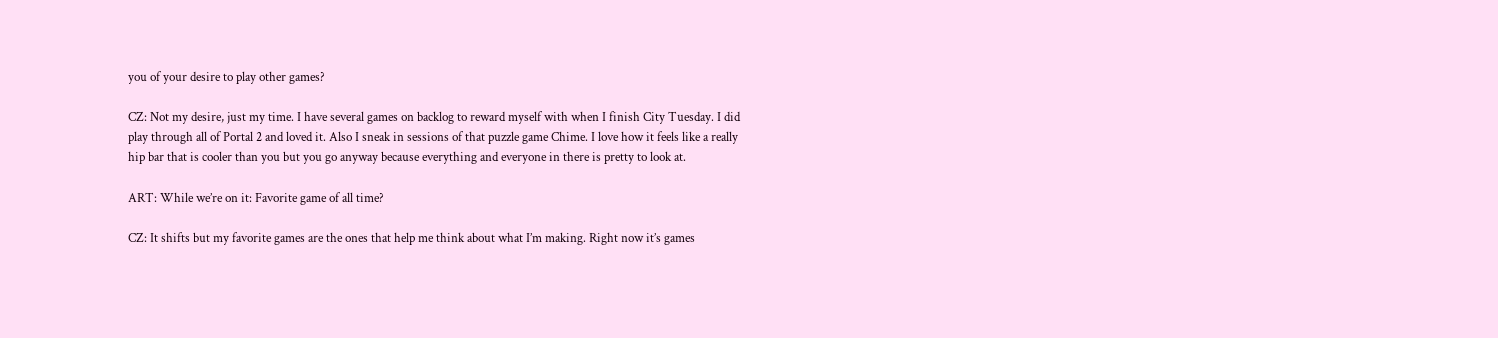you of your desire to play other games?

CZ: Not my desire, just my time. I have several games on backlog to reward myself with when I finish City Tuesday. I did play through all of Portal 2 and loved it. Also I sneak in sessions of that puzzle game Chime. I love how it feels like a really hip bar that is cooler than you but you go anyway because everything and everyone in there is pretty to look at.

ART: While we’re on it: Favorite game of all time?

CZ: It shifts but my favorite games are the ones that help me think about what I’m making. Right now it’s games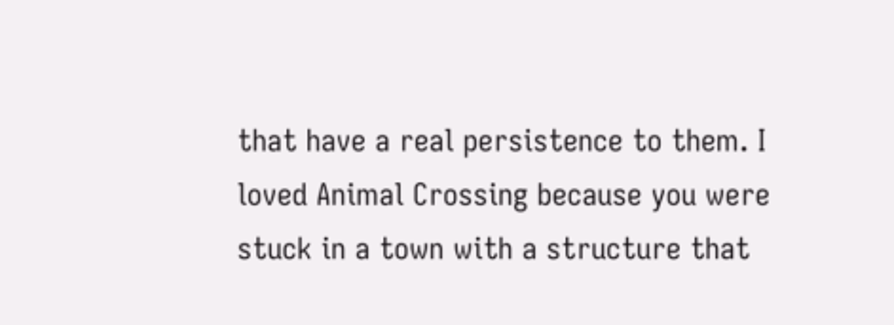that have a real persistence to them. I loved Animal Crossing because you were stuck in a town with a structure that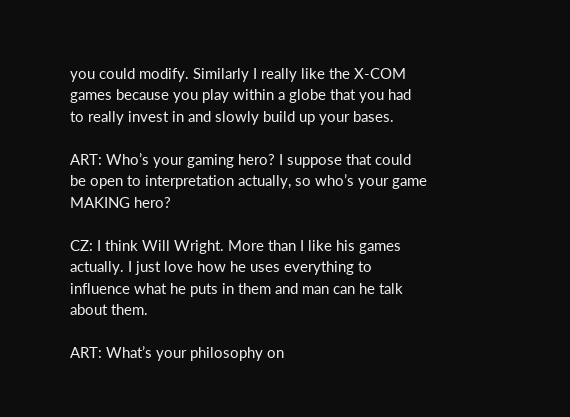you could modify. Similarly I really like the X-COM games because you play within a globe that you had to really invest in and slowly build up your bases.

ART: Who’s your gaming hero? I suppose that could be open to interpretation actually, so who’s your game MAKING hero?

CZ: I think Will Wright. More than I like his games actually. I just love how he uses everything to influence what he puts in them and man can he talk about them.

ART: What’s your philosophy on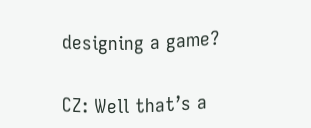designing a game?

CZ: Well that’s a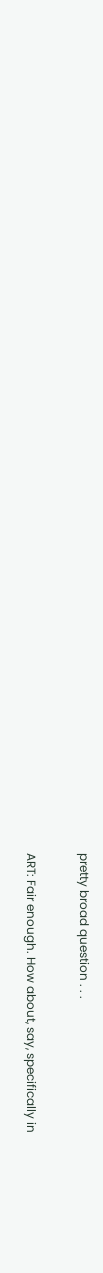pretty broad question . . .

ART: Fair enough. How about, say, specifically in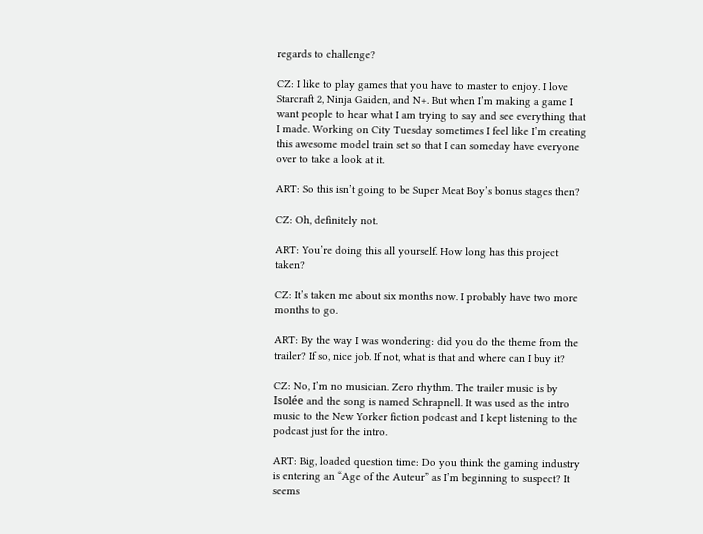regards to challenge?

CZ: I like to play games that you have to master to enjoy. I love Starcraft 2, Ninja Gaiden, and N+. But when I’m making a game I want people to hear what I am trying to say and see everything that I made. Working on City Tuesday sometimes I feel like I’m creating this awesome model train set so that I can someday have everyone over to take a look at it.

ART: So this isn’t going to be Super Meat Boy’s bonus stages then?

CZ: Oh, definitely not.

ART: You’re doing this all yourself. How long has this project taken?

CZ: It’s taken me about six months now. I probably have two more months to go.

ART: By the way I was wondering: did you do the theme from the trailer? If so, nice job. If not, what is that and where can I buy it?

CZ: No, I’m no musician. Zero rhythm. The trailer music is by Isolée and the song is named Schrapnell. It was used as the intro music to the New Yorker fiction podcast and I kept listening to the podcast just for the intro.

ART: Big, loaded question time: Do you think the gaming industry is entering an “Age of the Auteur” as I’m beginning to suspect? It seems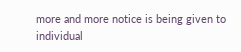more and more notice is being given to individual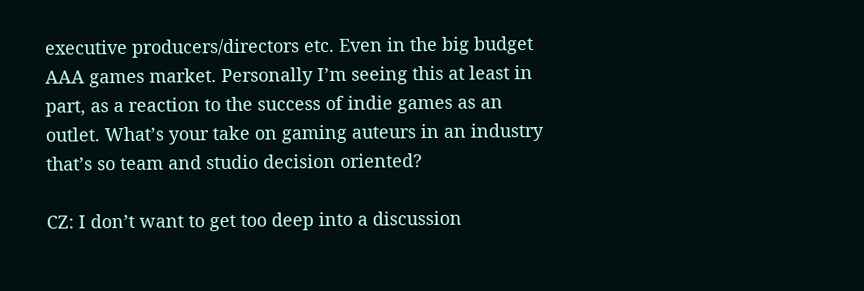executive producers/directors etc. Even in the big budget AAA games market. Personally I’m seeing this at least in part, as a reaction to the success of indie games as an outlet. What’s your take on gaming auteurs in an industry that’s so team and studio decision oriented?

CZ: I don’t want to get too deep into a discussion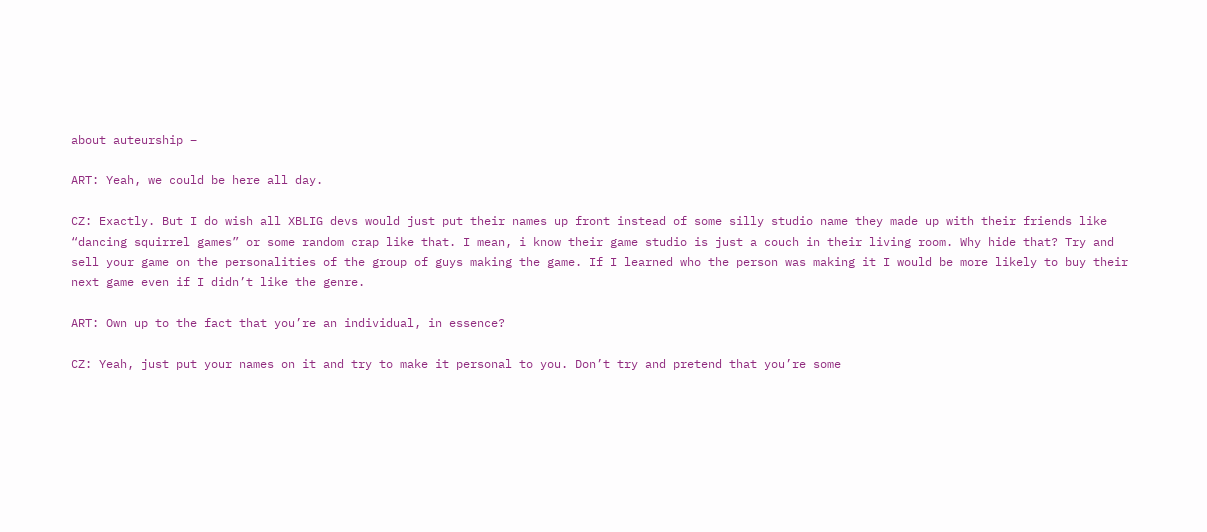about auteurship –

ART: Yeah, we could be here all day.

CZ: Exactly. But I do wish all XBLIG devs would just put their names up front instead of some silly studio name they made up with their friends like “dancing squirrel games” or some random crap like that. I mean, i know their game studio is just a couch in their living room. Why hide that? Try and sell your game on the personalities of the group of guys making the game. If I learned who the person was making it I would be more likely to buy their next game even if I didn’t like the genre.

ART: Own up to the fact that you’re an individual, in essence?

CZ: Yeah, just put your names on it and try to make it personal to you. Don’t try and pretend that you’re some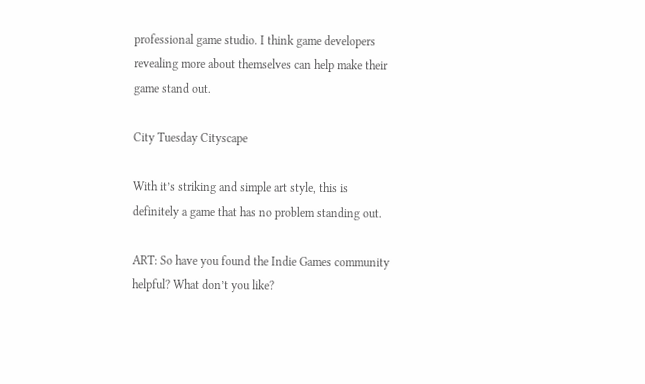professional game studio. I think game developers revealing more about themselves can help make their game stand out.

City Tuesday Cityscape

With it’s striking and simple art style, this is definitely a game that has no problem standing out.

ART: So have you found the Indie Games community helpful? What don’t you like?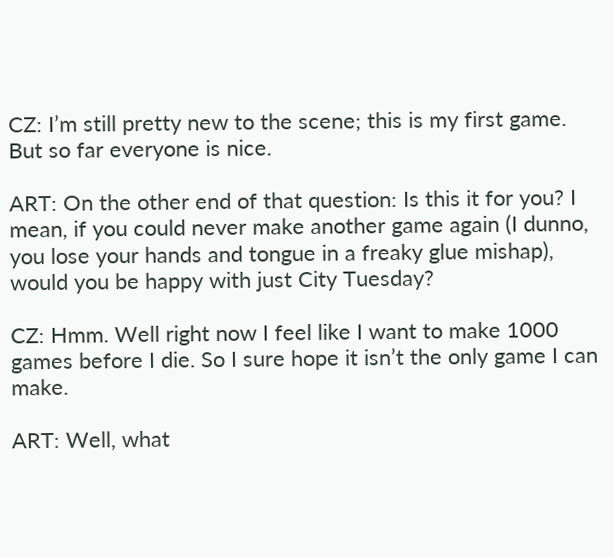CZ: I’m still pretty new to the scene; this is my first game. But so far everyone is nice.

ART: On the other end of that question: Is this it for you? I mean, if you could never make another game again (I dunno, you lose your hands and tongue in a freaky glue mishap), would you be happy with just City Tuesday?

CZ: Hmm. Well right now I feel like I want to make 1000 games before I die. So I sure hope it isn’t the only game I can make.

ART: Well, what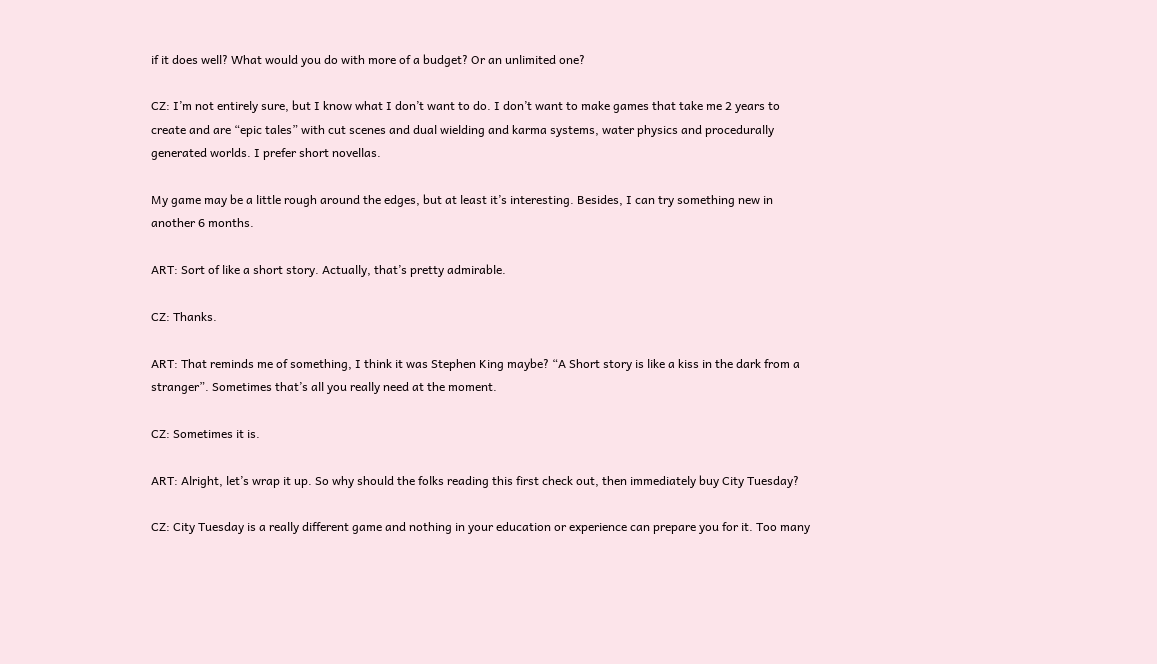if it does well? What would you do with more of a budget? Or an unlimited one?

CZ: I’m not entirely sure, but I know what I don’t want to do. I don’t want to make games that take me 2 years to create and are “epic tales” with cut scenes and dual wielding and karma systems, water physics and procedurally generated worlds. I prefer short novellas.

My game may be a little rough around the edges, but at least it’s interesting. Besides, I can try something new in another 6 months.

ART: Sort of like a short story. Actually, that’s pretty admirable.

CZ: Thanks.

ART: That reminds me of something, I think it was Stephen King maybe? “A Short story is like a kiss in the dark from a stranger”. Sometimes that’s all you really need at the moment.

CZ: Sometimes it is.

ART: Alright, let’s wrap it up. So why should the folks reading this first check out, then immediately buy City Tuesday?

CZ: City Tuesday is a really different game and nothing in your education or experience can prepare you for it. Too many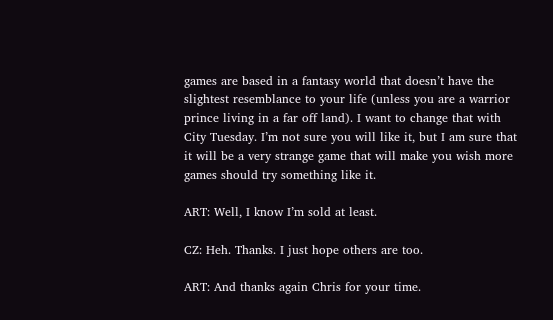games are based in a fantasy world that doesn’t have the slightest resemblance to your life (unless you are a warrior prince living in a far off land). I want to change that with City Tuesday. I’m not sure you will like it, but I am sure that it will be a very strange game that will make you wish more games should try something like it.

ART: Well, I know I’m sold at least.

CZ: Heh. Thanks. I just hope others are too.

ART: And thanks again Chris for your time.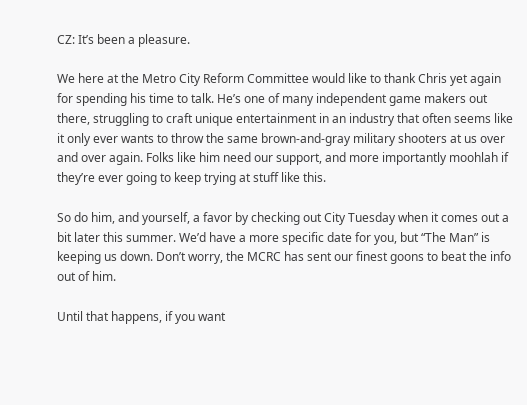CZ: It’s been a pleasure.

We here at the Metro City Reform Committee would like to thank Chris yet again for spending his time to talk. He’s one of many independent game makers out there, struggling to craft unique entertainment in an industry that often seems like it only ever wants to throw the same brown-and-gray military shooters at us over and over again. Folks like him need our support, and more importantly moohlah if they’re ever going to keep trying at stuff like this.

So do him, and yourself, a favor by checking out City Tuesday when it comes out a bit later this summer. We’d have a more specific date for you, but “The Man” is keeping us down. Don’t worry, the MCRC has sent our finest goons to beat the info out of him.

Until that happens, if you want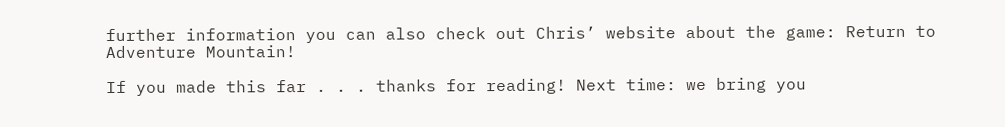further information you can also check out Chris’ website about the game: Return to Adventure Mountain!

If you made this far . . . thanks for reading! Next time: we bring you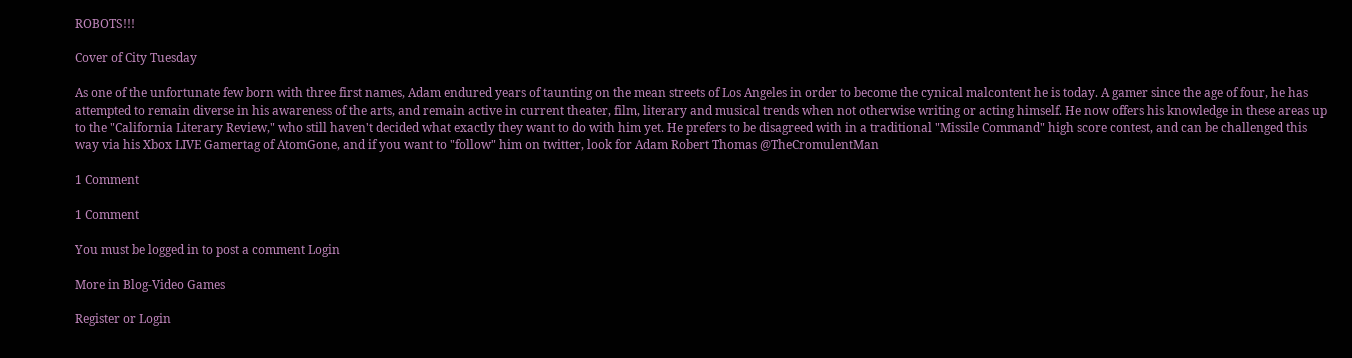ROBOTS!!!

Cover of City Tuesday

As one of the unfortunate few born with three first names, Adam endured years of taunting on the mean streets of Los Angeles in order to become the cynical malcontent he is today. A gamer since the age of four, he has attempted to remain diverse in his awareness of the arts, and remain active in current theater, film, literary and musical trends when not otherwise writing or acting himself. He now offers his knowledge in these areas up to the "California Literary Review," who still haven't decided what exactly they want to do with him yet. He prefers to be disagreed with in a traditional "Missile Command" high score contest, and can be challenged this way via his Xbox LIVE Gamertag of AtomGone, and if you want to "follow" him on twitter, look for Adam Robert Thomas @TheCromulentMan

1 Comment

1 Comment

You must be logged in to post a comment Login

More in Blog-Video Games

Register or Login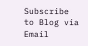Subscribe to Blog via Email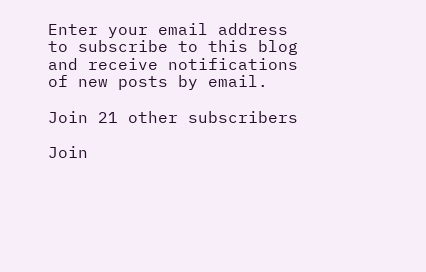Enter your email address to subscribe to this blog and receive notifications of new posts by email.

Join 21 other subscribers

Join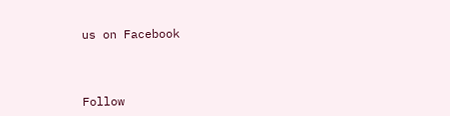us on Facebook



Follow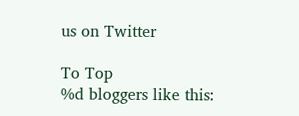us on Twitter

To Top
%d bloggers like this: